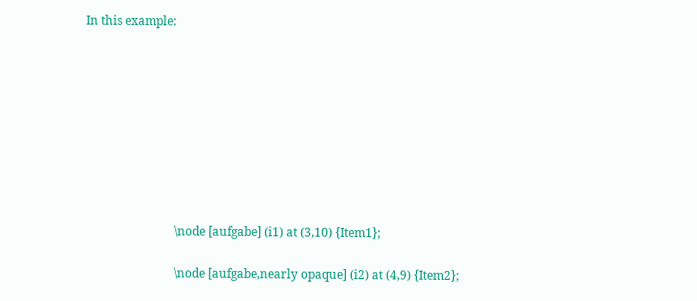In this example:









                              \node [aufgabe] (i1) at (3,10) {Item1};

                              \node [aufgabe,nearly opaque] (i2) at (4,9) {Item2};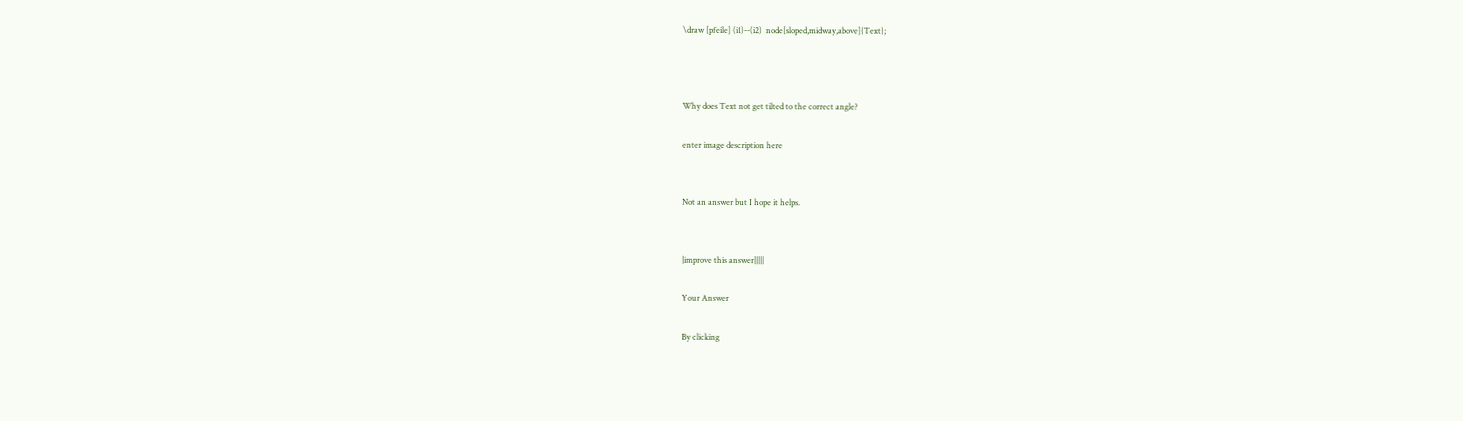\draw [pfeile] (i1)--(i2)  node[sloped,midway,above]{Text};



Why does Text not get tilted to the correct angle?

enter image description here


Not an answer but I hope it helps.


|improve this answer|||||

Your Answer

By clicking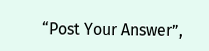“Post Your Answer”,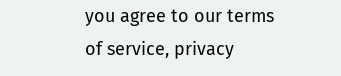you agree to our terms of service, privacy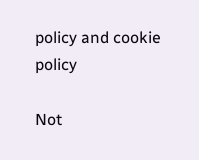policy and cookie policy

Not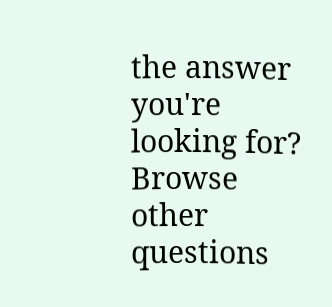the answer you're looking for? Browse other questions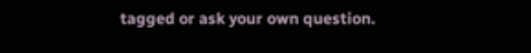tagged or ask your own question.